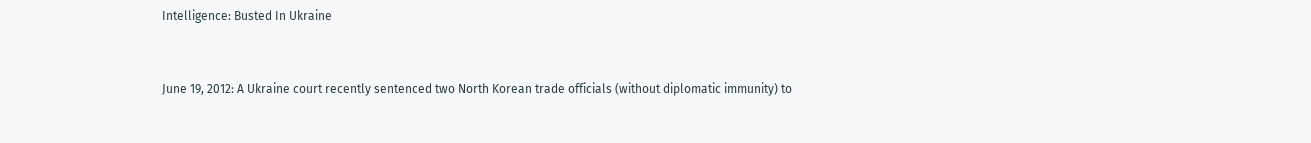Intelligence: Busted In Ukraine


June 19, 2012: A Ukraine court recently sentenced two North Korean trade officials (without diplomatic immunity) to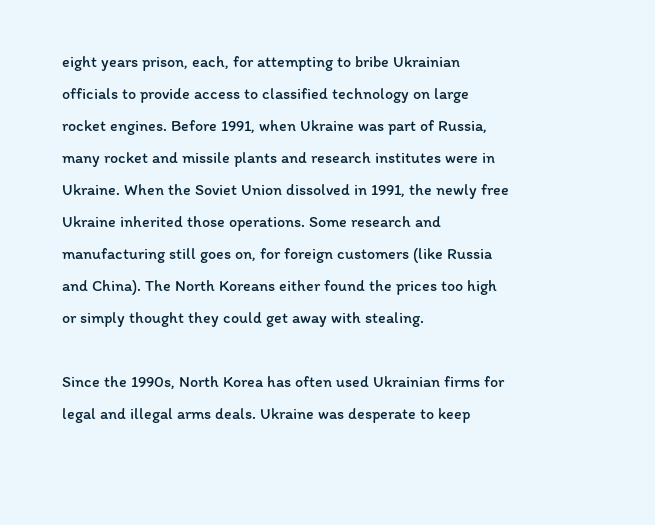eight years prison, each, for attempting to bribe Ukrainian officials to provide access to classified technology on large rocket engines. Before 1991, when Ukraine was part of Russia, many rocket and missile plants and research institutes were in Ukraine. When the Soviet Union dissolved in 1991, the newly free Ukraine inherited those operations. Some research and manufacturing still goes on, for foreign customers (like Russia and China). The North Koreans either found the prices too high or simply thought they could get away with stealing.

Since the 1990s, North Korea has often used Ukrainian firms for legal and illegal arms deals. Ukraine was desperate to keep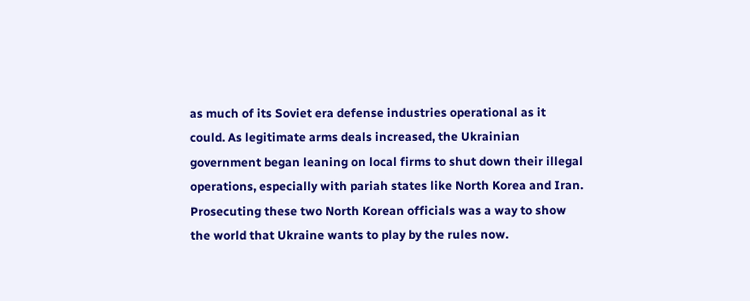as much of its Soviet era defense industries operational as it could. As legitimate arms deals increased, the Ukrainian government began leaning on local firms to shut down their illegal operations, especially with pariah states like North Korea and Iran. Prosecuting these two North Korean officials was a way to show the world that Ukraine wants to play by the rules now.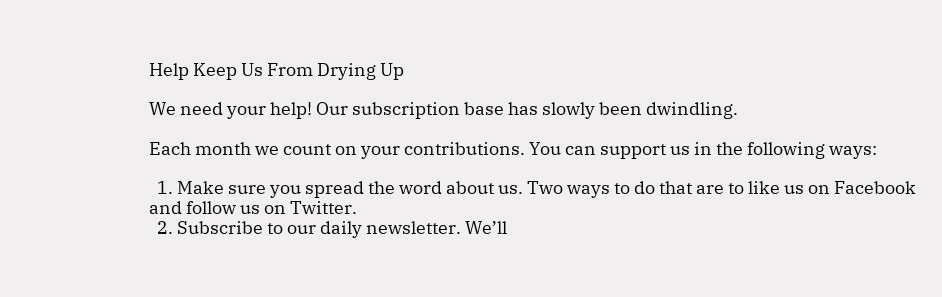Help Keep Us From Drying Up

We need your help! Our subscription base has slowly been dwindling.

Each month we count on your contributions. You can support us in the following ways:

  1. Make sure you spread the word about us. Two ways to do that are to like us on Facebook and follow us on Twitter.
  2. Subscribe to our daily newsletter. We’ll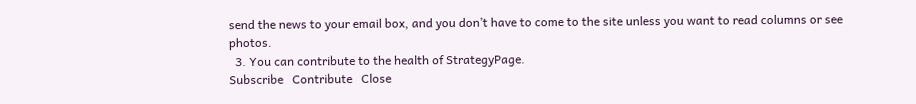send the news to your email box, and you don’t have to come to the site unless you want to read columns or see photos.
  3. You can contribute to the health of StrategyPage.
Subscribe   Contribute   Close